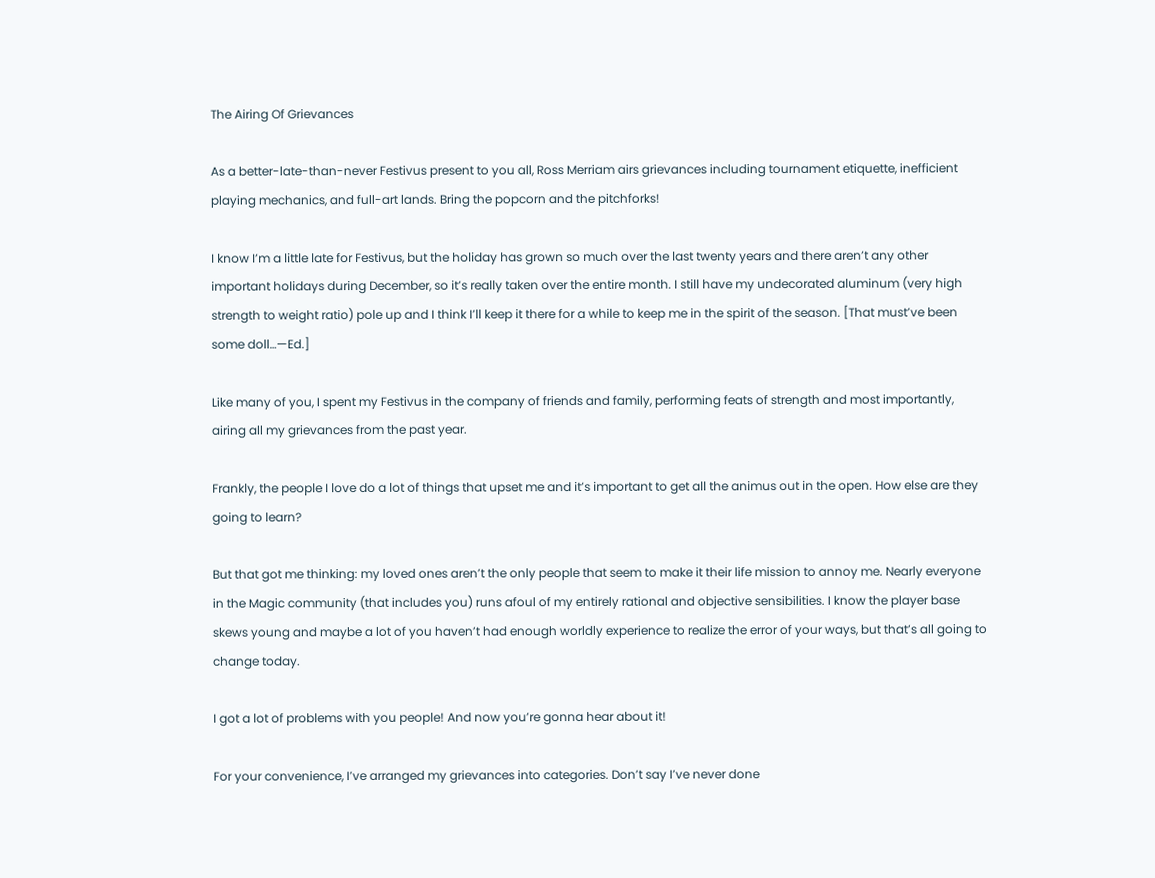The Airing Of Grievances

As a better-late-than-never Festivus present to you all, Ross Merriam airs grievances including tournament etiquette, inefficient playing mechanics, and full-art lands. Bring the popcorn and the pitchforks!

I know I’m a little late for Festivus, but the holiday has grown so much over the last twenty years and there aren’t any other important holidays during December, so it’s really taken over the entire month. I still have my undecorated aluminum (very high strength to weight ratio) pole up and I think I’ll keep it there for a while to keep me in the spirit of the season. [That must’ve been some doll…—Ed.]

Like many of you, I spent my Festivus in the company of friends and family, performing feats of strength and most importantly, airing all my grievances from the past year.

Frankly, the people I love do a lot of things that upset me and it’s important to get all the animus out in the open. How else are they going to learn?

But that got me thinking: my loved ones aren’t the only people that seem to make it their life mission to annoy me. Nearly everyone in the Magic community (that includes you) runs afoul of my entirely rational and objective sensibilities. I know the player base skews young and maybe a lot of you haven’t had enough worldly experience to realize the error of your ways, but that’s all going to change today.

I got a lot of problems with you people! And now you’re gonna hear about it!

For your convenience, I’ve arranged my grievances into categories. Don’t say I’ve never done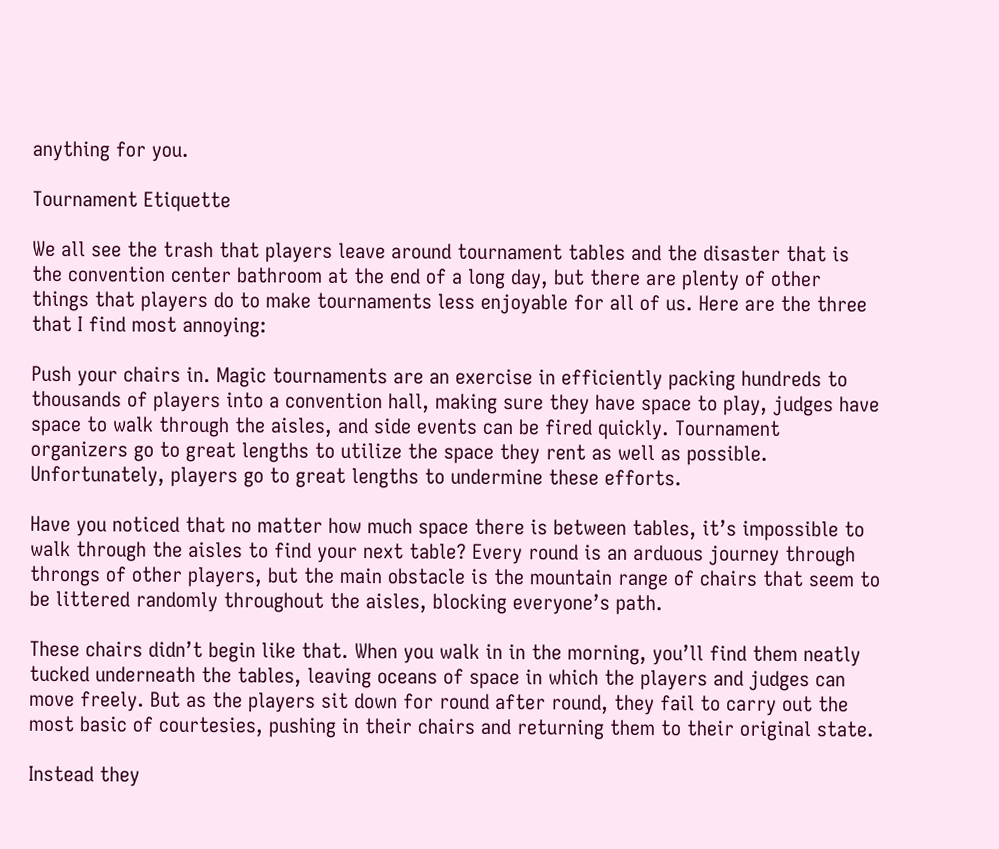anything for you.

Tournament Etiquette

We all see the trash that players leave around tournament tables and the disaster that is the convention center bathroom at the end of a long day, but there are plenty of other things that players do to make tournaments less enjoyable for all of us. Here are the three that I find most annoying:

Push your chairs in. Magic tournaments are an exercise in efficiently packing hundreds to thousands of players into a convention hall, making sure they have space to play, judges have space to walk through the aisles, and side events can be fired quickly. Tournament organizers go to great lengths to utilize the space they rent as well as possible. Unfortunately, players go to great lengths to undermine these efforts.

Have you noticed that no matter how much space there is between tables, it’s impossible to walk through the aisles to find your next table? Every round is an arduous journey through throngs of other players, but the main obstacle is the mountain range of chairs that seem to be littered randomly throughout the aisles, blocking everyone’s path.

These chairs didn’t begin like that. When you walk in in the morning, you’ll find them neatly tucked underneath the tables, leaving oceans of space in which the players and judges can move freely. But as the players sit down for round after round, they fail to carry out the most basic of courtesies, pushing in their chairs and returning them to their original state.

Instead they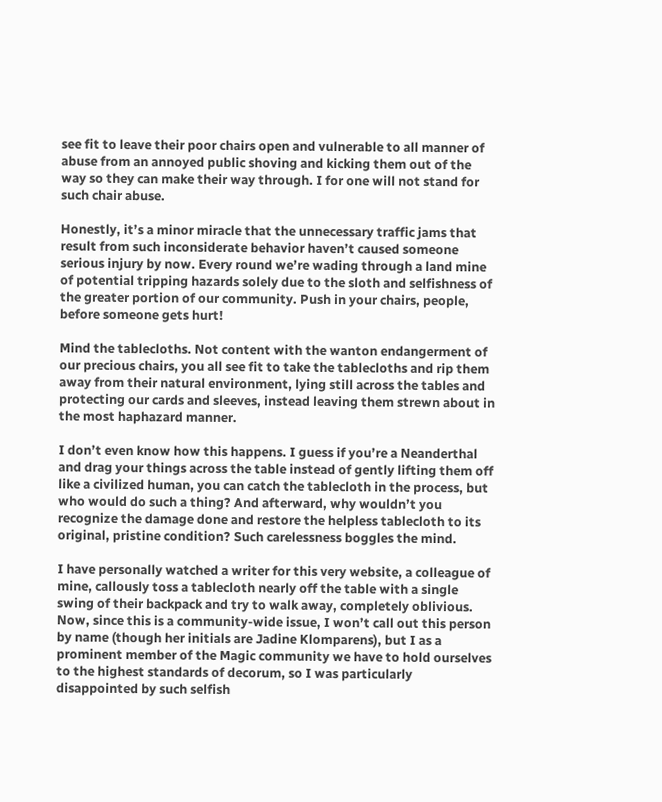see fit to leave their poor chairs open and vulnerable to all manner of abuse from an annoyed public shoving and kicking them out of the way so they can make their way through. I for one will not stand for such chair abuse.

Honestly, it’s a minor miracle that the unnecessary traffic jams that result from such inconsiderate behavior haven’t caused someone serious injury by now. Every round we’re wading through a land mine of potential tripping hazards solely due to the sloth and selfishness of the greater portion of our community. Push in your chairs, people, before someone gets hurt!

Mind the tablecloths. Not content with the wanton endangerment of our precious chairs, you all see fit to take the tablecloths and rip them away from their natural environment, lying still across the tables and protecting our cards and sleeves, instead leaving them strewn about in the most haphazard manner.

I don’t even know how this happens. I guess if you’re a Neanderthal and drag your things across the table instead of gently lifting them off like a civilized human, you can catch the tablecloth in the process, but who would do such a thing? And afterward, why wouldn’t you recognize the damage done and restore the helpless tablecloth to its original, pristine condition? Such carelessness boggles the mind.

I have personally watched a writer for this very website, a colleague of mine, callously toss a tablecloth nearly off the table with a single swing of their backpack and try to walk away, completely oblivious. Now, since this is a community-wide issue, I won’t call out this person by name (though her initials are Jadine Klomparens), but I as a prominent member of the Magic community we have to hold ourselves to the highest standards of decorum, so I was particularly disappointed by such selfish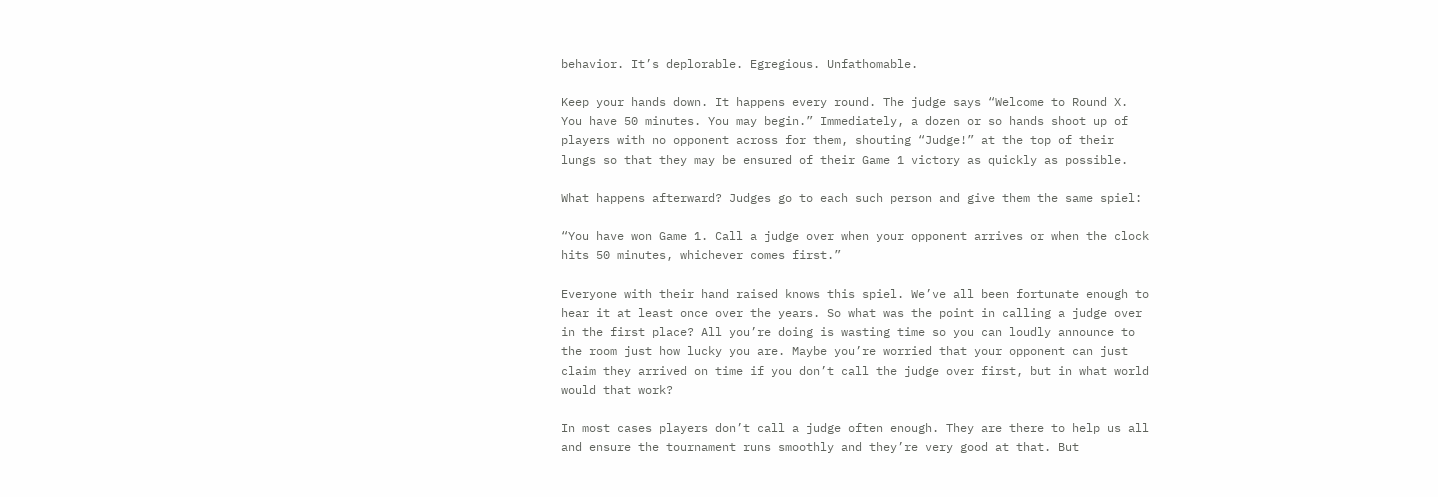behavior. It’s deplorable. Egregious. Unfathomable.

Keep your hands down. It happens every round. The judge says “Welcome to Round X. You have 50 minutes. You may begin.” Immediately, a dozen or so hands shoot up of players with no opponent across for them, shouting “Judge!” at the top of their lungs so that they may be ensured of their Game 1 victory as quickly as possible.

What happens afterward? Judges go to each such person and give them the same spiel:

“You have won Game 1. Call a judge over when your opponent arrives or when the clock hits 50 minutes, whichever comes first.”

Everyone with their hand raised knows this spiel. We’ve all been fortunate enough to hear it at least once over the years. So what was the point in calling a judge over in the first place? All you’re doing is wasting time so you can loudly announce to the room just how lucky you are. Maybe you’re worried that your opponent can just claim they arrived on time if you don’t call the judge over first, but in what world would that work?

In most cases players don’t call a judge often enough. They are there to help us all and ensure the tournament runs smoothly and they’re very good at that. But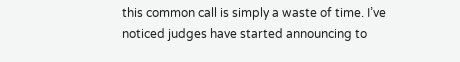this common call is simply a waste of time. I’ve noticed judges have started announcing to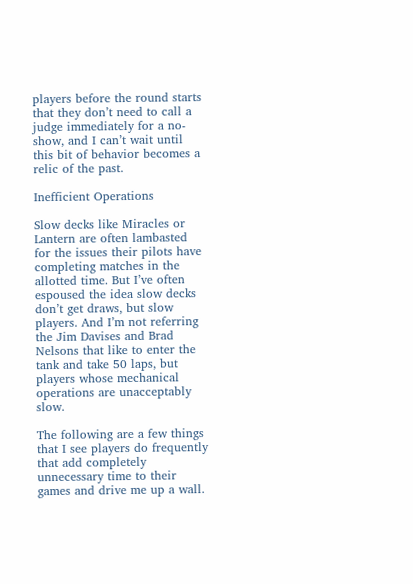players before the round starts that they don’t need to call a judge immediately for a no-show, and I can’t wait until this bit of behavior becomes a relic of the past.

Inefficient Operations

Slow decks like Miracles or Lantern are often lambasted for the issues their pilots have completing matches in the allotted time. But I’ve often espoused the idea slow decks don’t get draws, but slow players. And I’m not referring the Jim Davises and Brad Nelsons that like to enter the tank and take 50 laps, but players whose mechanical operations are unacceptably slow.

The following are a few things that I see players do frequently that add completely unnecessary time to their games and drive me up a wall.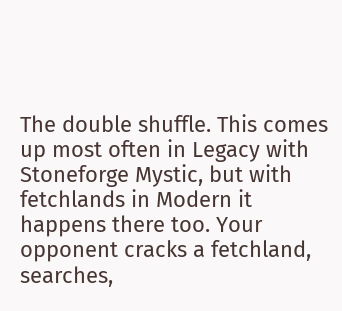The double shuffle. This comes up most often in Legacy with Stoneforge Mystic, but with fetchlands in Modern it happens there too. Your opponent cracks a fetchland, searches,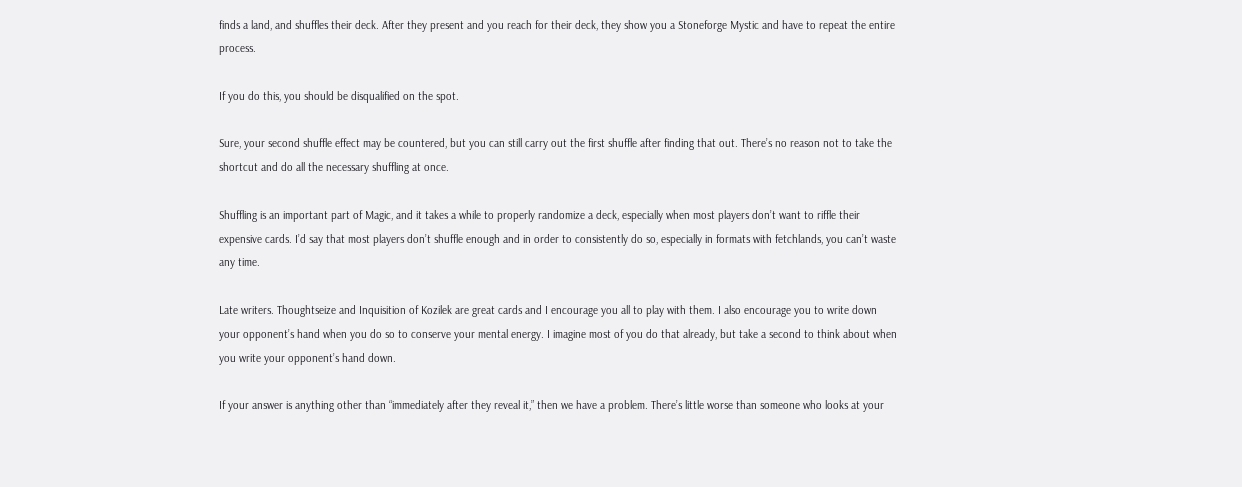finds a land, and shuffles their deck. After they present and you reach for their deck, they show you a Stoneforge Mystic and have to repeat the entire process.

If you do this, you should be disqualified on the spot.

Sure, your second shuffle effect may be countered, but you can still carry out the first shuffle after finding that out. There’s no reason not to take the shortcut and do all the necessary shuffling at once.

Shuffling is an important part of Magic, and it takes a while to properly randomize a deck, especially when most players don’t want to riffle their expensive cards. I’d say that most players don’t shuffle enough and in order to consistently do so, especially in formats with fetchlands, you can’t waste any time.

Late writers. Thoughtseize and Inquisition of Kozilek are great cards and I encourage you all to play with them. I also encourage you to write down your opponent’s hand when you do so to conserve your mental energy. I imagine most of you do that already, but take a second to think about when you write your opponent’s hand down.

If your answer is anything other than “immediately after they reveal it,” then we have a problem. There’s little worse than someone who looks at your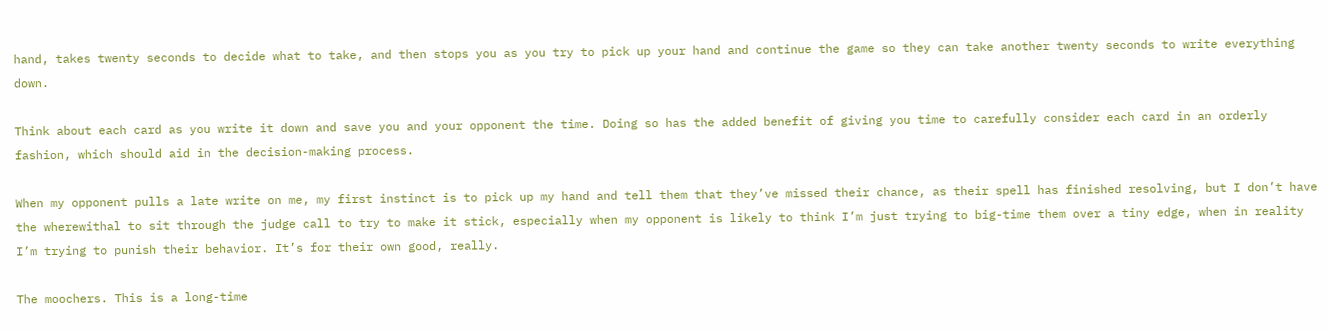hand, takes twenty seconds to decide what to take, and then stops you as you try to pick up your hand and continue the game so they can take another twenty seconds to write everything down.

Think about each card as you write it down and save you and your opponent the time. Doing so has the added benefit of giving you time to carefully consider each card in an orderly fashion, which should aid in the decision-making process.

When my opponent pulls a late write on me, my first instinct is to pick up my hand and tell them that they’ve missed their chance, as their spell has finished resolving, but I don’t have the wherewithal to sit through the judge call to try to make it stick, especially when my opponent is likely to think I’m just trying to big-time them over a tiny edge, when in reality I’m trying to punish their behavior. It’s for their own good, really.

The moochers. This is a long-time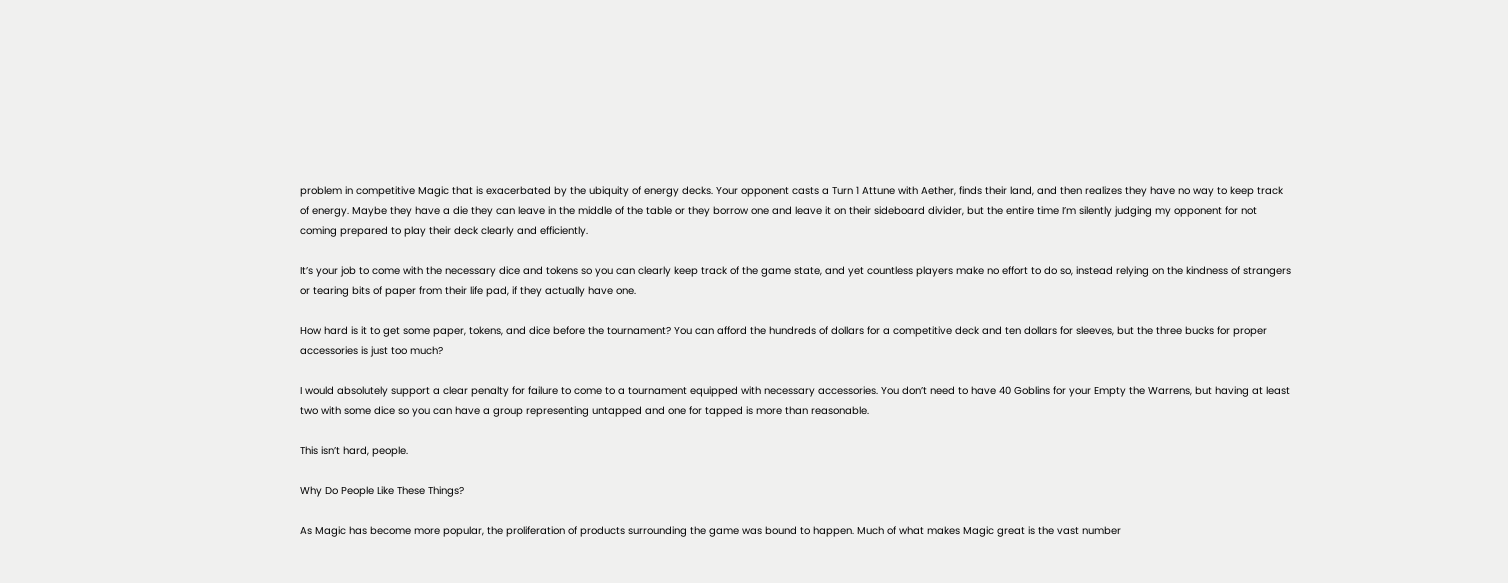problem in competitive Magic that is exacerbated by the ubiquity of energy decks. Your opponent casts a Turn 1 Attune with Aether, finds their land, and then realizes they have no way to keep track of energy. Maybe they have a die they can leave in the middle of the table or they borrow one and leave it on their sideboard divider, but the entire time I’m silently judging my opponent for not coming prepared to play their deck clearly and efficiently.

It’s your job to come with the necessary dice and tokens so you can clearly keep track of the game state, and yet countless players make no effort to do so, instead relying on the kindness of strangers or tearing bits of paper from their life pad, if they actually have one.

How hard is it to get some paper, tokens, and dice before the tournament? You can afford the hundreds of dollars for a competitive deck and ten dollars for sleeves, but the three bucks for proper accessories is just too much?

I would absolutely support a clear penalty for failure to come to a tournament equipped with necessary accessories. You don’t need to have 40 Goblins for your Empty the Warrens, but having at least two with some dice so you can have a group representing untapped and one for tapped is more than reasonable.

This isn’t hard, people.

Why Do People Like These Things?

As Magic has become more popular, the proliferation of products surrounding the game was bound to happen. Much of what makes Magic great is the vast number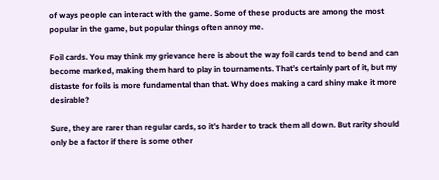of ways people can interact with the game. Some of these products are among the most popular in the game, but popular things often annoy me.

Foil cards. You may think my grievance here is about the way foil cards tend to bend and can become marked, making them hard to play in tournaments. That’s certainly part of it, but my distaste for foils is more fundamental than that. Why does making a card shiny make it more desirable?

Sure, they are rarer than regular cards, so it’s harder to track them all down. But rarity should only be a factor if there is some other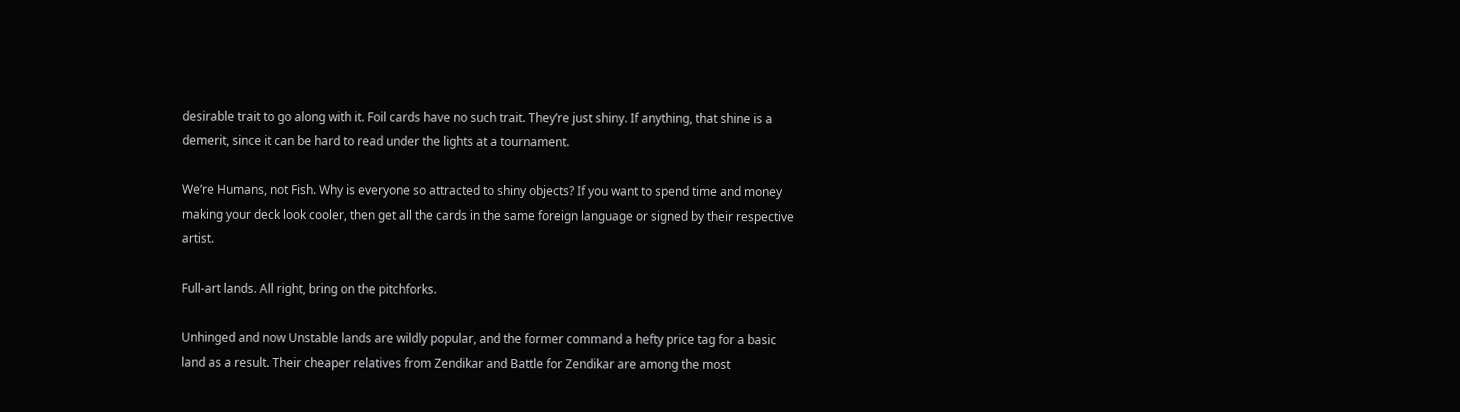desirable trait to go along with it. Foil cards have no such trait. They’re just shiny. If anything, that shine is a demerit, since it can be hard to read under the lights at a tournament.

We’re Humans, not Fish. Why is everyone so attracted to shiny objects? If you want to spend time and money making your deck look cooler, then get all the cards in the same foreign language or signed by their respective artist.

Full-art lands. All right, bring on the pitchforks.

Unhinged and now Unstable lands are wildly popular, and the former command a hefty price tag for a basic land as a result. Their cheaper relatives from Zendikar and Battle for Zendikar are among the most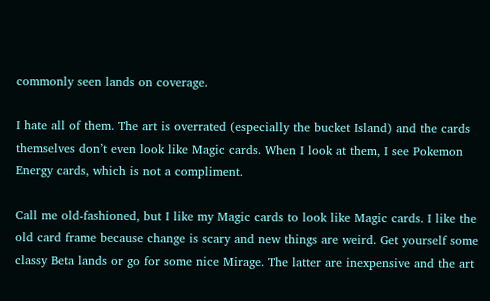commonly seen lands on coverage.

I hate all of them. The art is overrated (especially the bucket Island) and the cards themselves don’t even look like Magic cards. When I look at them, I see Pokemon Energy cards, which is not a compliment.

Call me old-fashioned, but I like my Magic cards to look like Magic cards. I like the old card frame because change is scary and new things are weird. Get yourself some classy Beta lands or go for some nice Mirage. The latter are inexpensive and the art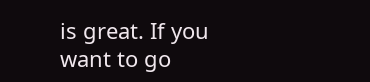is great. If you want to go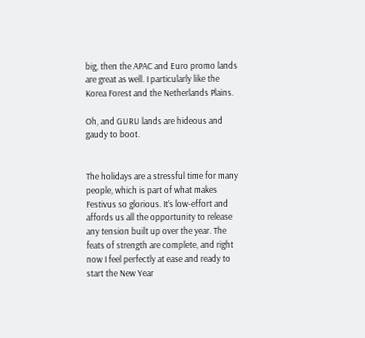big, then the APAC and Euro promo lands are great as well. I particularly like the Korea Forest and the Netherlands Plains.

Oh, and GURU lands are hideous and gaudy to boot.


The holidays are a stressful time for many people, which is part of what makes Festivus so glorious. It’s low-effort and affords us all the opportunity to release any tension built up over the year. The feats of strength are complete, and right now I feel perfectly at ease and ready to start the New Year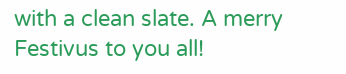with a clean slate. A merry Festivus to you all!